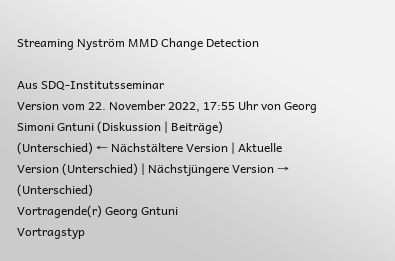Streaming Nyström MMD Change Detection

Aus SDQ-Institutsseminar
Version vom 22. November 2022, 17:55 Uhr von Georg Simoni Gntuni (Diskussion | Beiträge)
(Unterschied) ← Nächstältere Version | Aktuelle Version (Unterschied) | Nächstjüngere Version → (Unterschied)
Vortragende(r) Georg Gntuni
Vortragstyp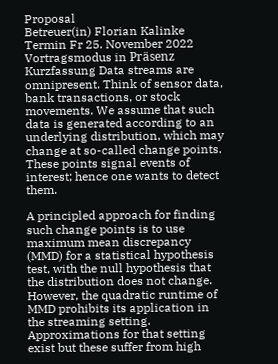Proposal
Betreuer(in) Florian Kalinke
Termin Fr 25. November 2022
Vortragsmodus in Präsenz
Kurzfassung Data streams are omnipresent. Think of sensor data, bank transactions, or stock movements. We assume that such data is generated according to an underlying distribution, which may change at so-called change points. These points signal events of interest; hence one wants to detect them.

A principled approach for finding such change points is to use maximum mean discrepancy (MMD) for a statistical hypothesis test, with the null hypothesis that the distribution does not change. However, the quadratic runtime of MMD prohibits its application in the streaming setting. Approximations for that setting exist but these suffer from high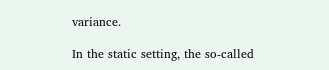variance.

In the static setting, the so-called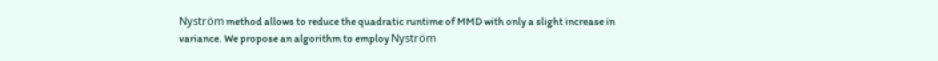Nyström method allows to reduce the quadratic runtime of MMD with only a slight increase in variance. We propose an algorithm to employ Nyström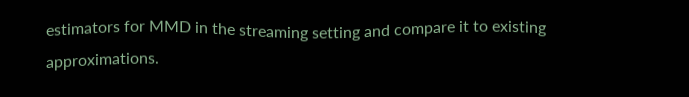estimators for MMD in the streaming setting and compare it to existing approximations.